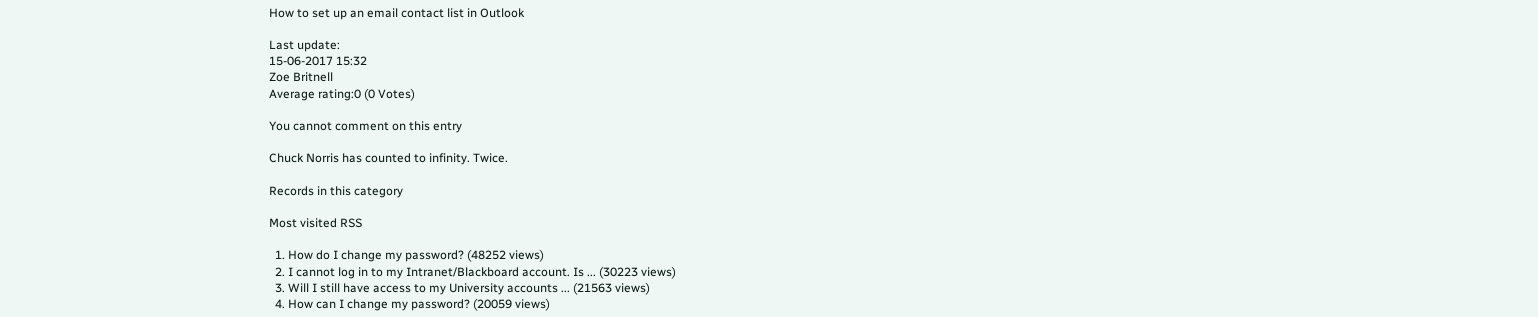How to set up an email contact list in Outlook

Last update:
15-06-2017 15:32
Zoe Britnell
Average rating:0 (0 Votes)

You cannot comment on this entry

Chuck Norris has counted to infinity. Twice.

Records in this category

Most visited RSS

  1. How do I change my password? (48252 views)
  2. I cannot log in to my Intranet/Blackboard account. Is ... (30223 views)
  3. Will I still have access to my University accounts ... (21563 views)
  4. How can I change my password? (20059 views)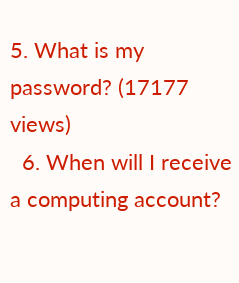5. What is my password? (17177 views)
  6. When will I receive a computing account?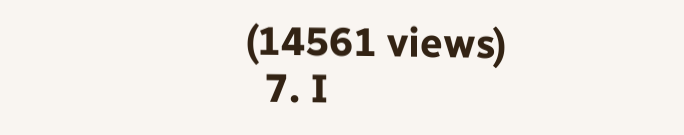(14561 views)
  7. I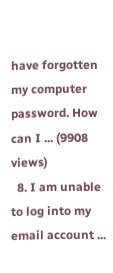have forgotten my computer password. How can I ... (9908 views)
  8. I am unable to log into my email account ...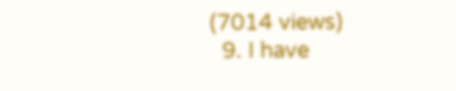(7014 views)
  9. I have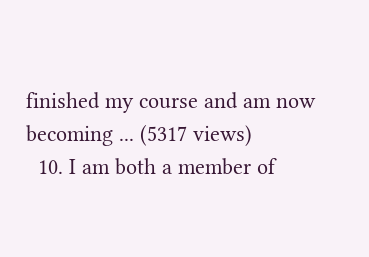finished my course and am now becoming ... (5317 views)
  10. I am both a member of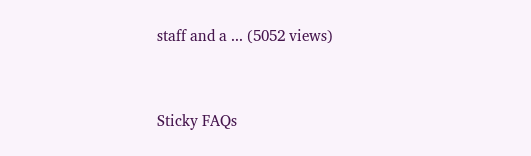staff and a ... (5052 views)


Sticky FAQs